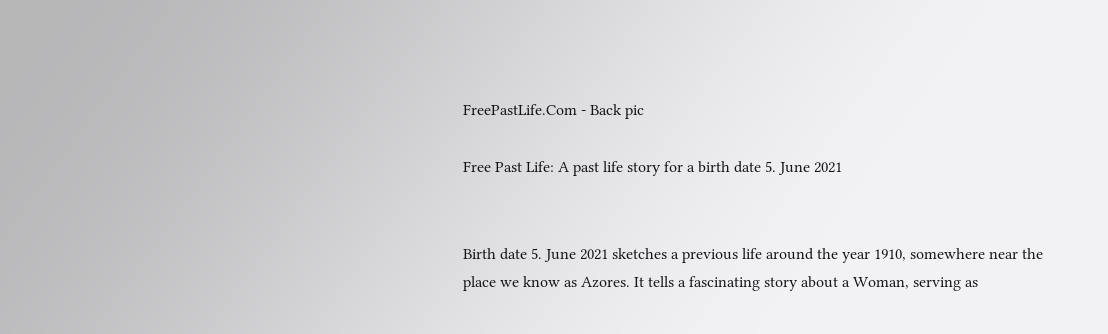FreePastLife.Com - Back pic

Free Past Life: A past life story for a birth date 5. June 2021


Birth date 5. June 2021 sketches a previous life around the year 1910, somewhere near the place we know as Azores. It tells a fascinating story about a Woman, serving as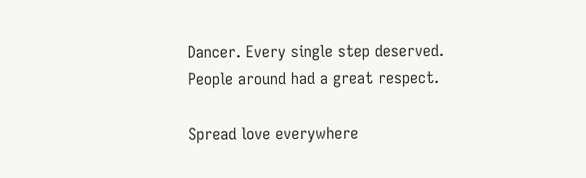Dancer. Every single step deserved. People around had a great respect.

Spread love everywhere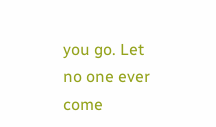you go. Let no one ever come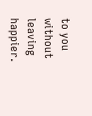to you without leaving happier.